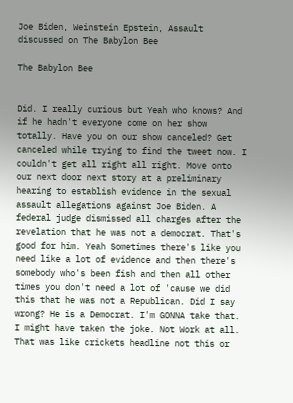Joe Biden, Weinstein Epstein, Assault discussed on The Babylon Bee

The Babylon Bee


Did. I really curious but Yeah who knows? And if he hadn't everyone come on her show totally. Have you on our show canceled? Get canceled while trying to find the tweet now. I couldn't get all right all right. Move onto our next door next story at a preliminary hearing to establish evidence in the sexual assault allegations against Joe Biden. A federal judge dismissed all charges after the revelation that he was not a democrat. That's good for him. Yeah Sometimes there's like you need like a lot of evidence and then there's somebody who's been fish and then all other times you don't need a lot of 'cause we did this that he was not a Republican. Did I say wrong? He is a Democrat. I'm GONNA take that. I might have taken the joke. Not Work at all. That was like crickets headline not this or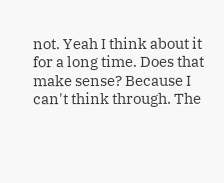not. Yeah I think about it for a long time. Does that make sense? Because I can't think through. The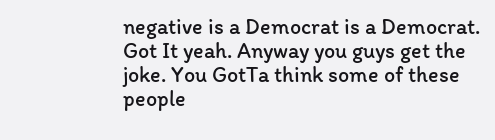negative is a Democrat is a Democrat. Got It yeah. Anyway you guys get the joke. You GotTa think some of these people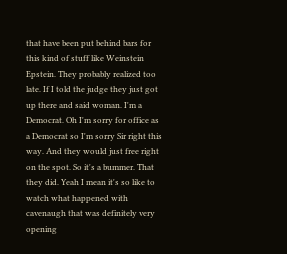that have been put behind bars for this kind of stuff like Weinstein Epstein. They probably realized too late. If I told the judge they just got up there and said woman. I'm a Democrat. Oh I'm sorry for office as a Democrat so I'm sorry Sir right this way. And they would just free right on the spot. So it's a bummer. That they did. Yeah I mean it's so like to watch what happened with cavenaugh that was definitely very opening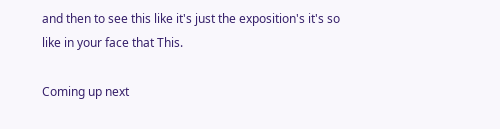and then to see this like it's just the exposition's it's so like in your face that This.

Coming up next